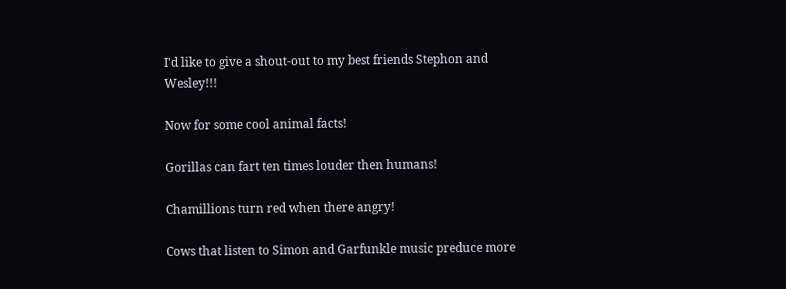I'd like to give a shout-out to my best friends Stephon and Wesley!!!

Now for some cool animal facts!

Gorillas can fart ten times louder then humans!

Chamillions turn red when there angry!

Cows that listen to Simon and Garfunkle music preduce more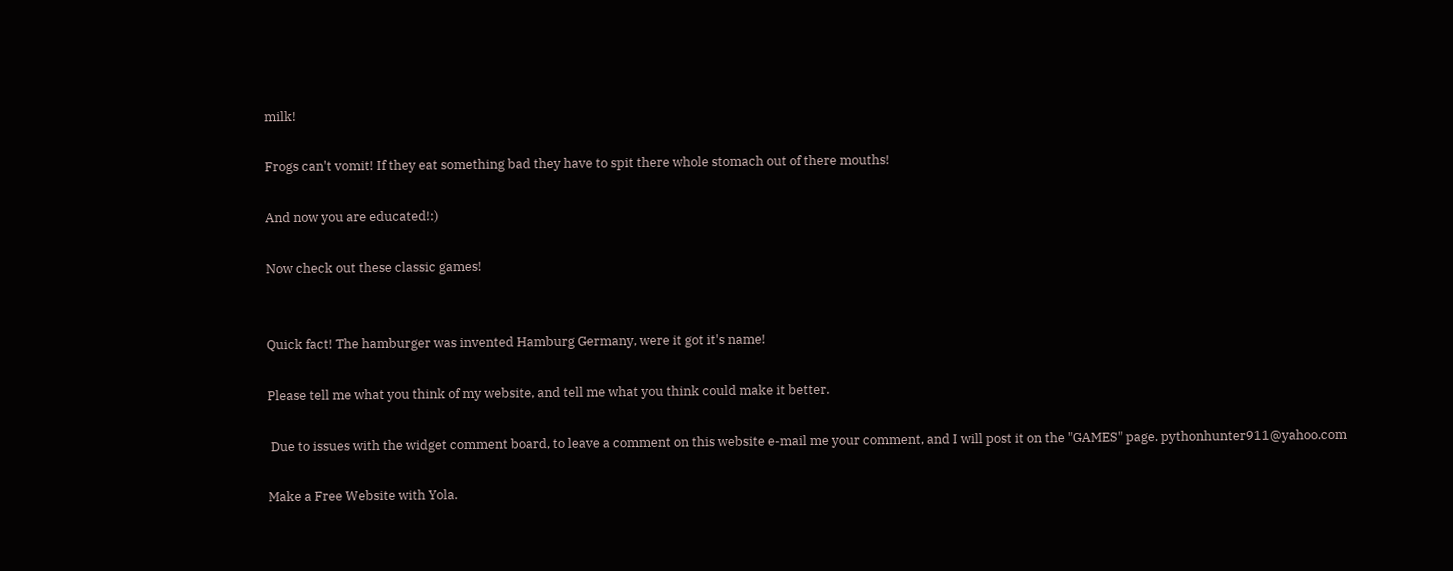milk!

Frogs can't vomit! If they eat something bad they have to spit there whole stomach out of there mouths!

And now you are educated!:)

Now check out these classic games!


Quick fact! The hamburger was invented Hamburg Germany, were it got it's name!

Please tell me what you think of my website, and tell me what you think could make it better.

 Due to issues with the widget comment board, to leave a comment on this website e-mail me your comment, and I will post it on the "GAMES" page. pythonhunter911@yahoo.com

Make a Free Website with Yola.